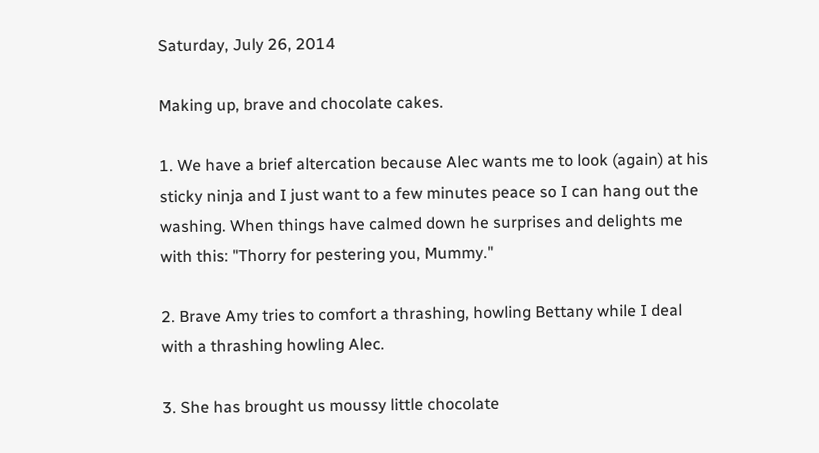Saturday, July 26, 2014

Making up, brave and chocolate cakes.

1. We have a brief altercation because Alec wants me to look (again) at his sticky ninja and I just want to a few minutes peace so I can hang out the washing. When things have calmed down he surprises and delights me with this: "Thorry for pestering you, Mummy."

2. Brave Amy tries to comfort a thrashing, howling Bettany while I deal with a thrashing howling Alec.

3. She has brought us moussy little chocolate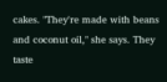cakes. "They're made with beans and coconut oil," she says. They taste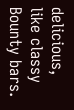delicious, like classy Bounty bars.